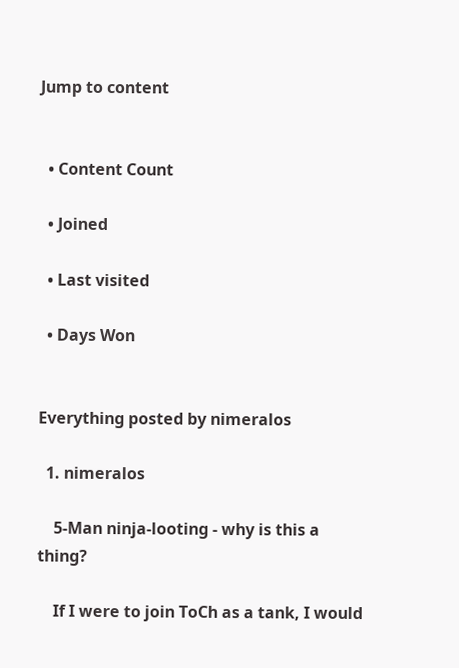Jump to content


  • Content Count

  • Joined

  • Last visited

  • Days Won


Everything posted by nimeralos

  1. nimeralos

    5-Man ninja-looting - why is this a thing?

    If I were to join ToCh as a tank, I would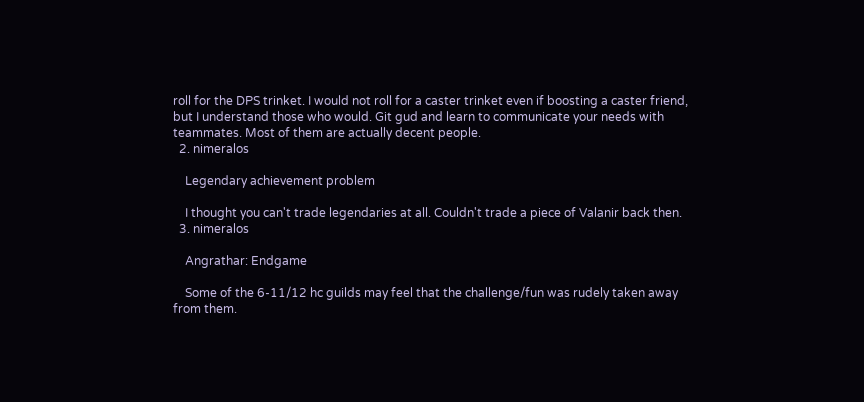roll for the DPS trinket. I would not roll for a caster trinket even if boosting a caster friend, but I understand those who would. Git gud and learn to communicate your needs with teammates. Most of them are actually decent people.
  2. nimeralos

    Legendary achievement problem

    I thought you can't trade legendaries at all. Couldn't trade a piece of Valanir back then.
  3. nimeralos

    Angrathar: Endgame

    Some of the 6-11/12 hc guilds may feel that the challenge/fun was rudely taken away from them.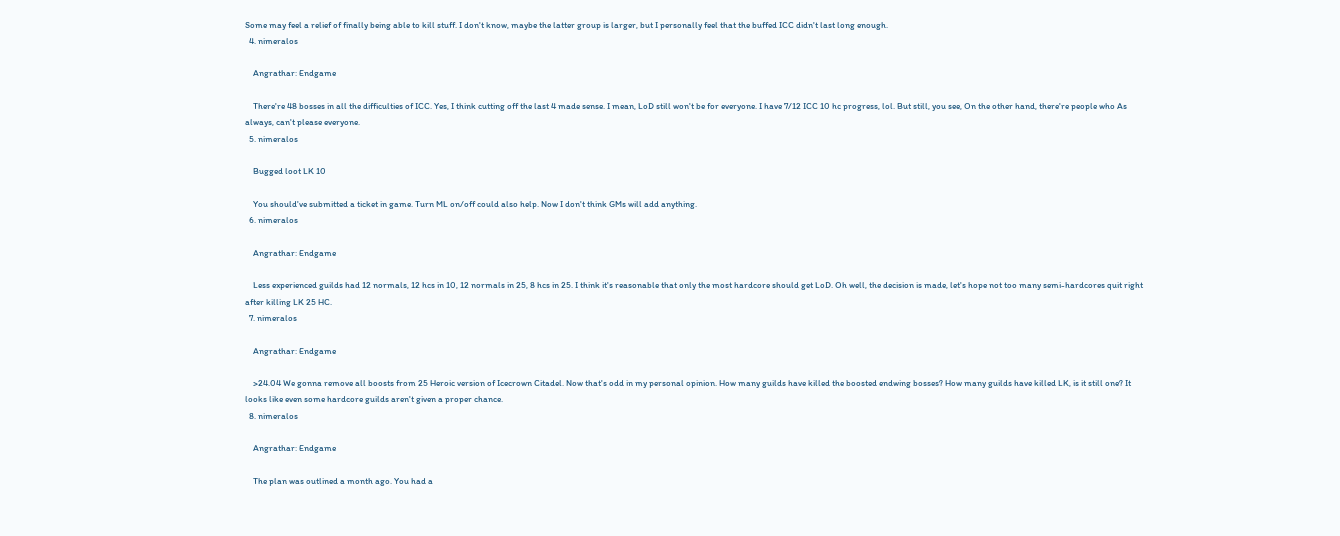Some may feel a relief of finally being able to kill stuff. I don't know, maybe the latter group is larger, but I personally feel that the buffed ICC didn't last long enough.
  4. nimeralos

    Angrathar: Endgame

    There're 48 bosses in all the difficulties of ICC. Yes, I think cutting off the last 4 made sense. I mean, LoD still won't be for everyone. I have 7/12 ICC 10 hc progress, lol. But still, you see, On the other hand, there're people who As always, can't please everyone.
  5. nimeralos

    Bugged loot LK 10

    You should've submitted a ticket in game. Turn ML on/off could also help. Now I don't think GMs will add anything.
  6. nimeralos

    Angrathar: Endgame

    Less experienced guilds had 12 normals, 12 hcs in 10, 12 normals in 25, 8 hcs in 25. I think it's reasonable that only the most hardcore should get LoD. Oh well, the decision is made, let's hope not too many semi-hardcores quit right after killing LK 25 HC.
  7. nimeralos

    Angrathar: Endgame

    >24.04 We gonna remove all boosts from 25 Heroic version of Icecrown Citadel. Now that's odd in my personal opinion. How many guilds have killed the boosted endwing bosses? How many guilds have killed LK, is it still one? It looks like even some hardcore guilds aren't given a proper chance.
  8. nimeralos

    Angrathar: Endgame

    The plan was outlined a month ago. You had a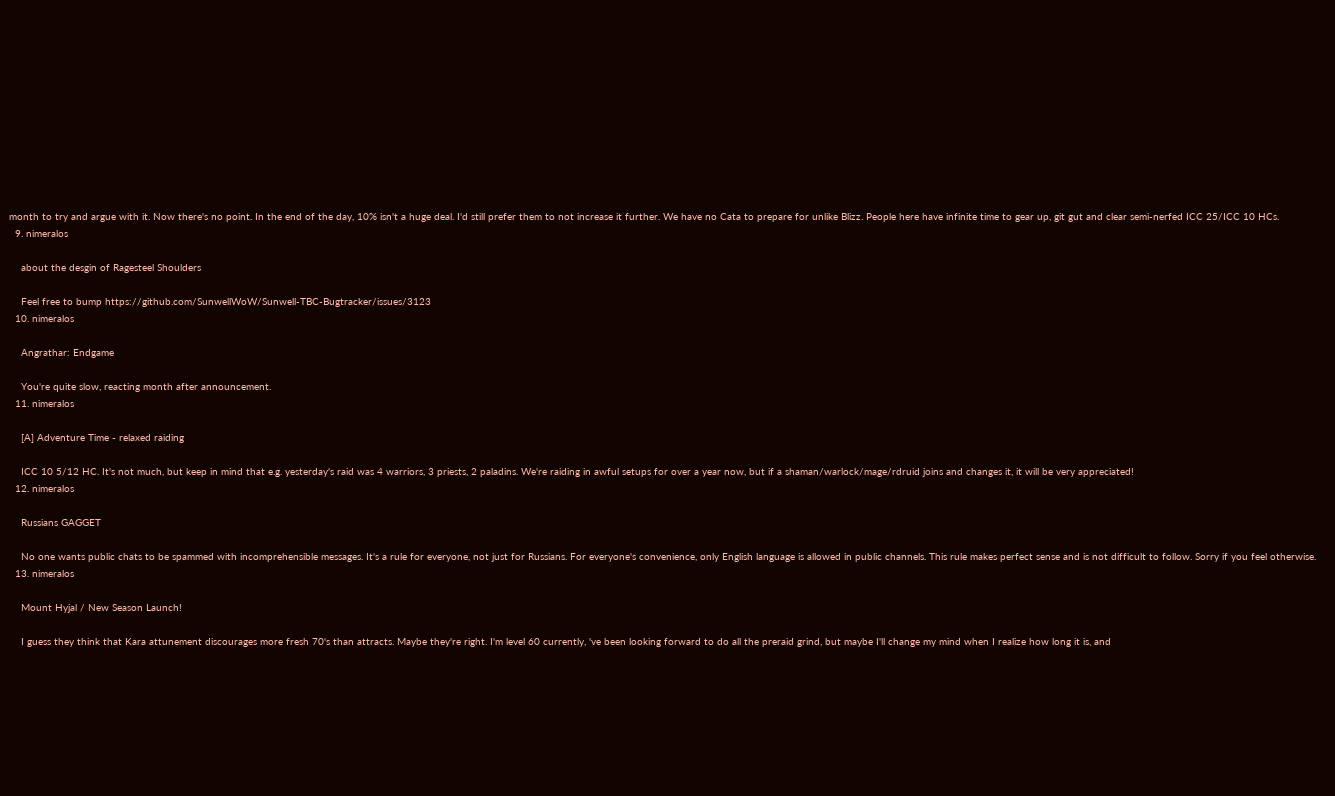month to try and argue with it. Now there's no point. In the end of the day, 10% isn't a huge deal. I'd still prefer them to not increase it further. We have no Cata to prepare for unlike Blizz. People here have infinite time to gear up, git gut and clear semi-nerfed ICC 25/ICC 10 HCs.
  9. nimeralos

    about the desgin of Ragesteel Shoulders

    Feel free to bump https://github.com/SunwellWoW/Sunwell-TBC-Bugtracker/issues/3123
  10. nimeralos

    Angrathar: Endgame

    You're quite slow, reacting month after announcement.
  11. nimeralos

    [A] Adventure Time - relaxed raiding

    ICC 10 5/12 HC. It's not much, but keep in mind that e.g. yesterday's raid was 4 warriors, 3 priests, 2 paladins. We're raiding in awful setups for over a year now, but if a shaman/warlock/mage/rdruid joins and changes it, it will be very appreciated!
  12. nimeralos

    Russians GAGGET

    No one wants public chats to be spammed with incomprehensible messages. It's a rule for everyone, not just for Russians. For everyone's convenience, only English language is allowed in public channels. This rule makes perfect sense and is not difficult to follow. Sorry if you feel otherwise.
  13. nimeralos

    Mount Hyjal / New Season Launch!

    I guess they think that Kara attunement discourages more fresh 70's than attracts. Maybe they're right. I'm level 60 currently, 've been looking forward to do all the preraid grind, but maybe I'll change my mind when I realize how long it is, and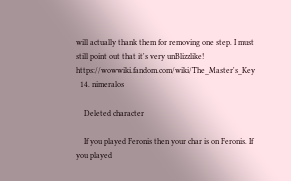will actually thank them for removing one step. I must still point out that it's very unBlizzlike! https://wowwiki.fandom.com/wiki/The_Master's_Key
  14. nimeralos

    Deleted character

    If you played Feronis then your char is on Feronis. If you played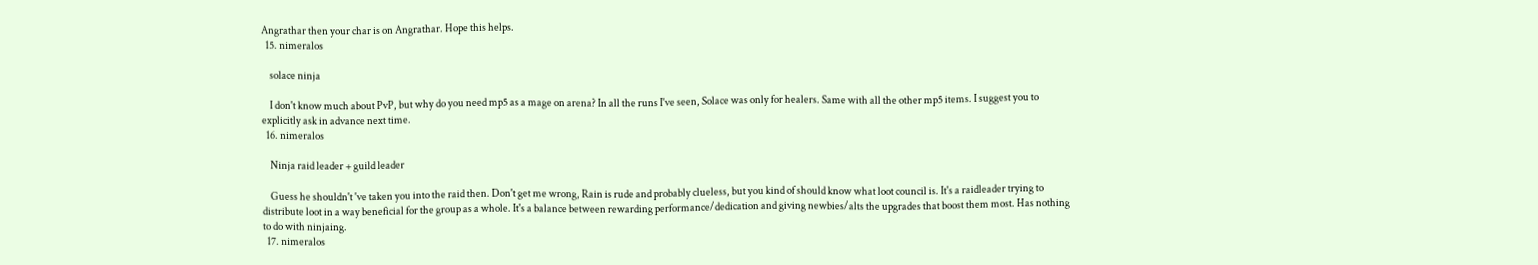Angrathar then your char is on Angrathar. Hope this helps.
  15. nimeralos

    solace ninja

    I don't know much about PvP, but why do you need mp5 as a mage on arena? In all the runs I've seen, Solace was only for healers. Same with all the other mp5 items. I suggest you to explicitly ask in advance next time.
  16. nimeralos

    Ninja raid leader + guild leader

    Guess he shouldn't 've taken you into the raid then. Don't get me wrong, Rain is rude and probably clueless, but you kind of should know what loot council is. It's a raidleader trying to distribute loot in a way beneficial for the group as a whole. It's a balance between rewarding performance/dedication and giving newbies/alts the upgrades that boost them most. Has nothing to do with ninjaing.
  17. nimeralos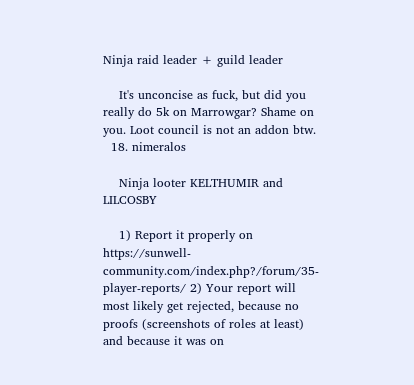Ninja raid leader + guild leader

    It's unconcise as fuck, but did you really do 5k on Marrowgar? Shame on you. Loot council is not an addon btw.
  18. nimeralos

    Ninja looter KELTHUMIR and LILCOSBY

    1) Report it properly on https://sunwell-community.com/index.php?/forum/35-player-reports/ 2) Your report will most likely get rejected, because no proofs (screenshots of roles at least) and because it was on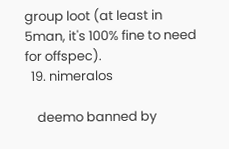group loot (at least in 5man, it's 100% fine to need for offspec).
  19. nimeralos

    deemo banned by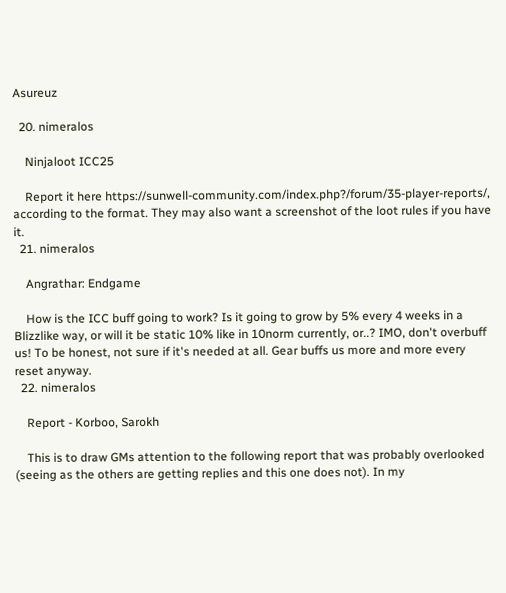Asureuz

  20. nimeralos

    Ninjaloot ICC25

    Report it here https://sunwell-community.com/index.php?/forum/35-player-reports/, according to the format. They may also want a screenshot of the loot rules if you have it.
  21. nimeralos

    Angrathar: Endgame

    How is the ICC buff going to work? Is it going to grow by 5% every 4 weeks in a Blizzlike way, or will it be static 10% like in 10norm currently, or..? IMO, don't overbuff us! To be honest, not sure if it's needed at all. Gear buffs us more and more every reset anyway.
  22. nimeralos

    Report - Korboo, Sarokh

    This is to draw GMs attention to the following report that was probably overlooked (seeing as the others are getting replies and this one does not). In my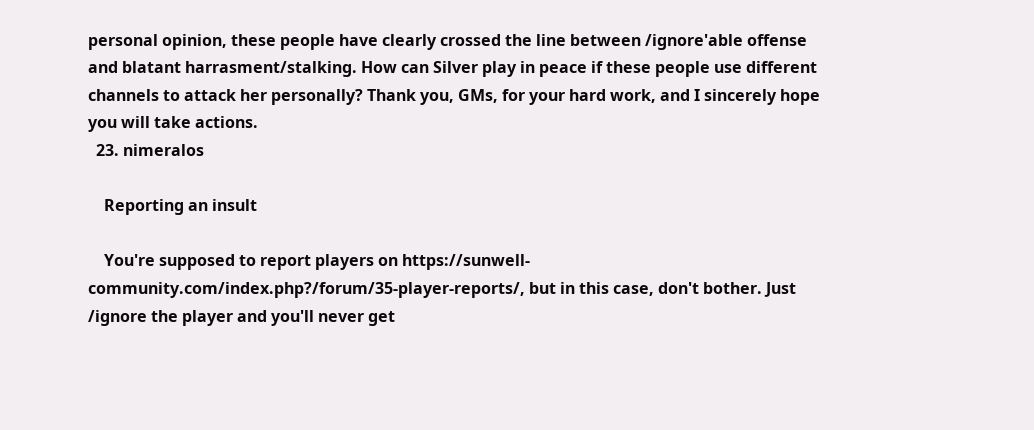personal opinion, these people have clearly crossed the line between /ignore'able offense and blatant harrasment/stalking. How can Silver play in peace if these people use different channels to attack her personally? Thank you, GMs, for your hard work, and I sincerely hope you will take actions.
  23. nimeralos

    Reporting an insult

    You're supposed to report players on https://sunwell-community.com/index.php?/forum/35-player-reports/, but in this case, don't bother. Just /ignore the player and you'll never get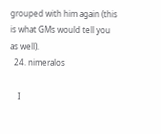grouped with him again (this is what GMs would tell you as well).
  24. nimeralos

    I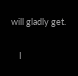will gladly get.

    I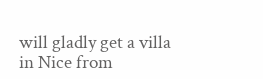will gladly get a villa in Nice from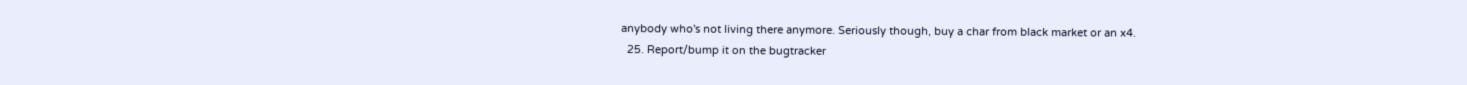anybody who's not living there anymore. Seriously though, buy a char from black market or an x4.
  25. Report/bump it on the bugtracker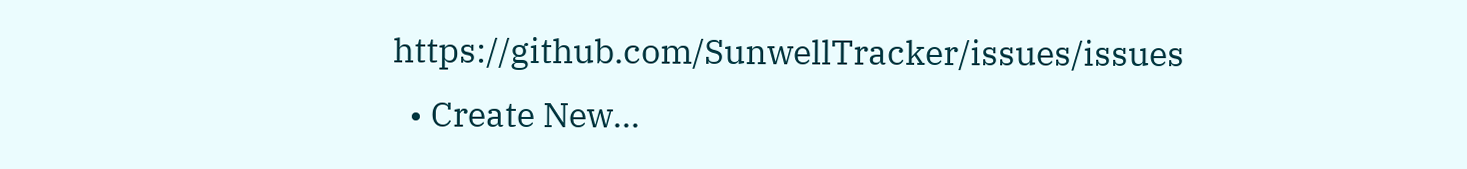https://github.com/SunwellTracker/issues/issues
  • Create New...